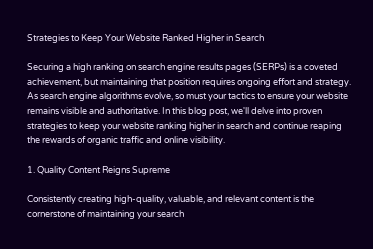Strategies to Keep Your Website Ranked Higher in Search

Securing a high ranking on search engine results pages (SERPs) is a coveted achievement, but maintaining that position requires ongoing effort and strategy. As search engine algorithms evolve, so must your tactics to ensure your website remains visible and authoritative. In this blog post, we'll delve into proven strategies to keep your website ranking higher in search and continue reaping the rewards of organic traffic and online visibility.

1. Quality Content Reigns Supreme

Consistently creating high-quality, valuable, and relevant content is the cornerstone of maintaining your search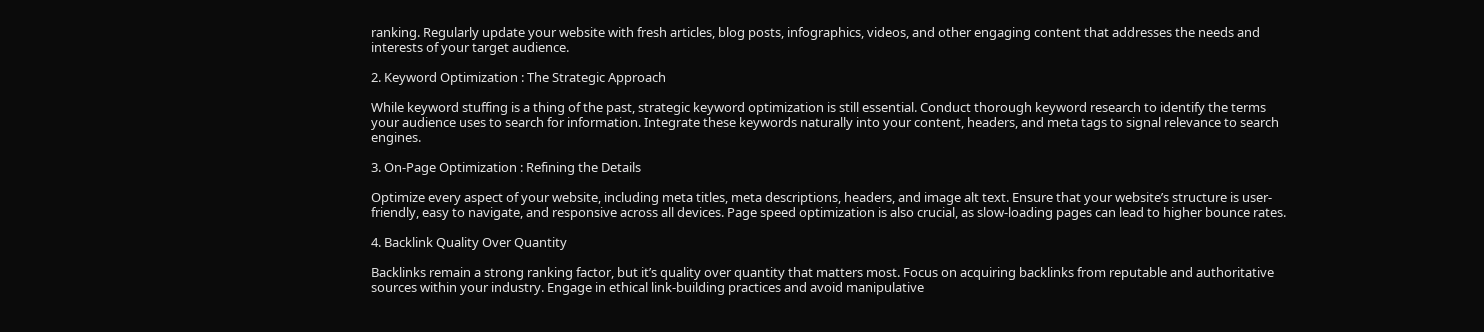ranking. Regularly update your website with fresh articles, blog posts, infographics, videos, and other engaging content that addresses the needs and interests of your target audience.

2. Keyword Optimization : The Strategic Approach

While keyword stuffing is a thing of the past, strategic keyword optimization is still essential. Conduct thorough keyword research to identify the terms your audience uses to search for information. Integrate these keywords naturally into your content, headers, and meta tags to signal relevance to search engines.

3. On-Page Optimization : Refining the Details

Optimize every aspect of your website, including meta titles, meta descriptions, headers, and image alt text. Ensure that your website’s structure is user-friendly, easy to navigate, and responsive across all devices. Page speed optimization is also crucial, as slow-loading pages can lead to higher bounce rates.

4. Backlink Quality Over Quantity

Backlinks remain a strong ranking factor, but it’s quality over quantity that matters most. Focus on acquiring backlinks from reputable and authoritative sources within your industry. Engage in ethical link-building practices and avoid manipulative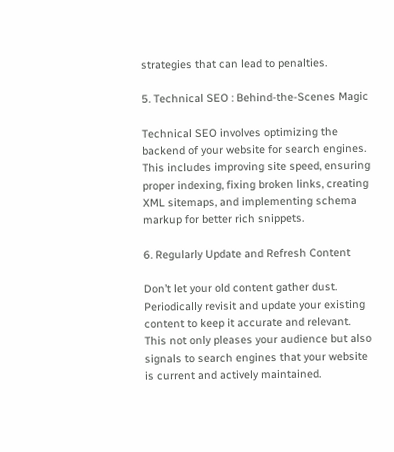strategies that can lead to penalties.

5. Technical SEO : Behind-the-Scenes Magic

Technical SEO involves optimizing the backend of your website for search engines. This includes improving site speed, ensuring proper indexing, fixing broken links, creating XML sitemaps, and implementing schema markup for better rich snippets.

6. Regularly Update and Refresh Content

Don’t let your old content gather dust. Periodically revisit and update your existing content to keep it accurate and relevant. This not only pleases your audience but also signals to search engines that your website is current and actively maintained.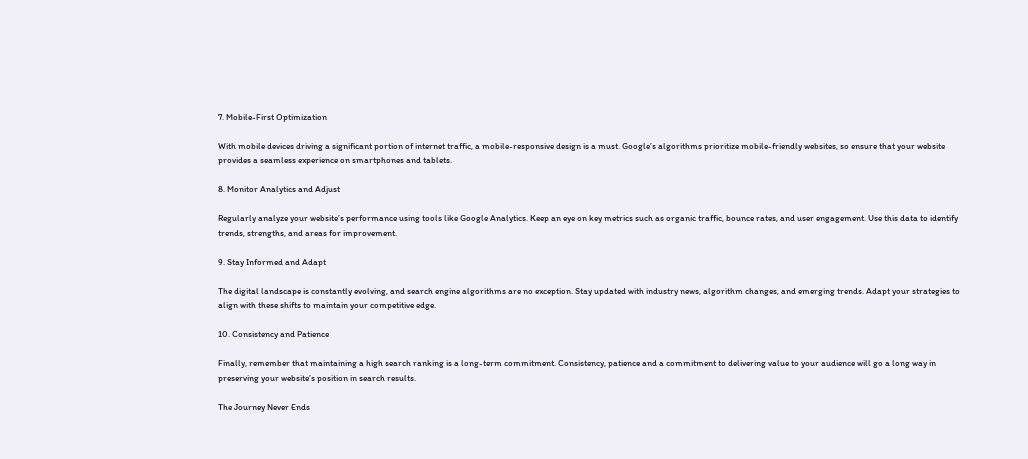7. Mobile-First Optimization

With mobile devices driving a significant portion of internet traffic, a mobile-responsive design is a must. Google’s algorithms prioritize mobile-friendly websites, so ensure that your website provides a seamless experience on smartphones and tablets.

8. Monitor Analytics and Adjust

Regularly analyze your website’s performance using tools like Google Analytics. Keep an eye on key metrics such as organic traffic, bounce rates, and user engagement. Use this data to identify trends, strengths, and areas for improvement.

9. Stay Informed and Adapt

The digital landscape is constantly evolving, and search engine algorithms are no exception. Stay updated with industry news, algorithm changes, and emerging trends. Adapt your strategies to align with these shifts to maintain your competitive edge.

10. Consistency and Patience

Finally, remember that maintaining a high search ranking is a long-term commitment. Consistency, patience and a commitment to delivering value to your audience will go a long way in preserving your website’s position in search results.

The Journey Never Ends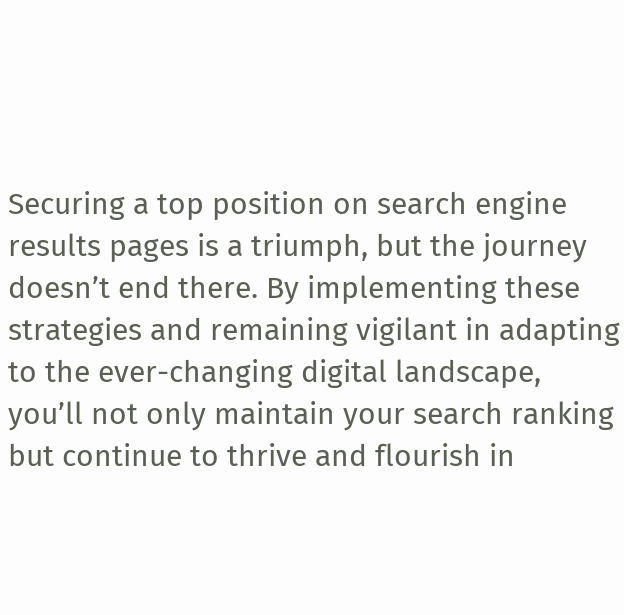Securing a top position on search engine results pages is a triumph, but the journey doesn’t end there. By implementing these strategies and remaining vigilant in adapting to the ever-changing digital landscape, you’ll not only maintain your search ranking but continue to thrive and flourish in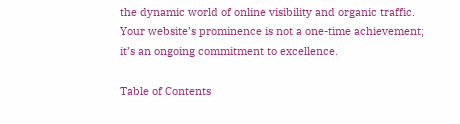the dynamic world of online visibility and organic traffic. Your website’s prominence is not a one-time achievement; it’s an ongoing commitment to excellence.

Table of Contents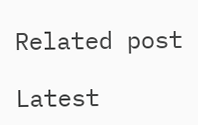Related post

Latest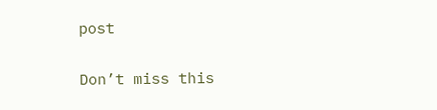post

Don’t miss this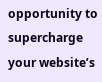opportunity to supercharge your website’s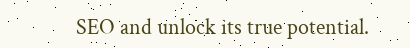SEO and unlock its true potential.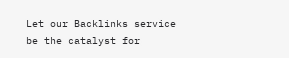Let our Backlinks service be the catalyst for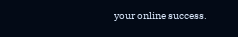your online success.